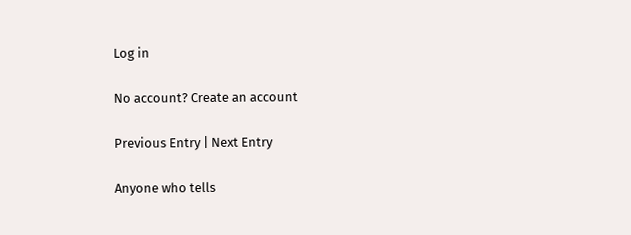Log in

No account? Create an account

Previous Entry | Next Entry

Anyone who tells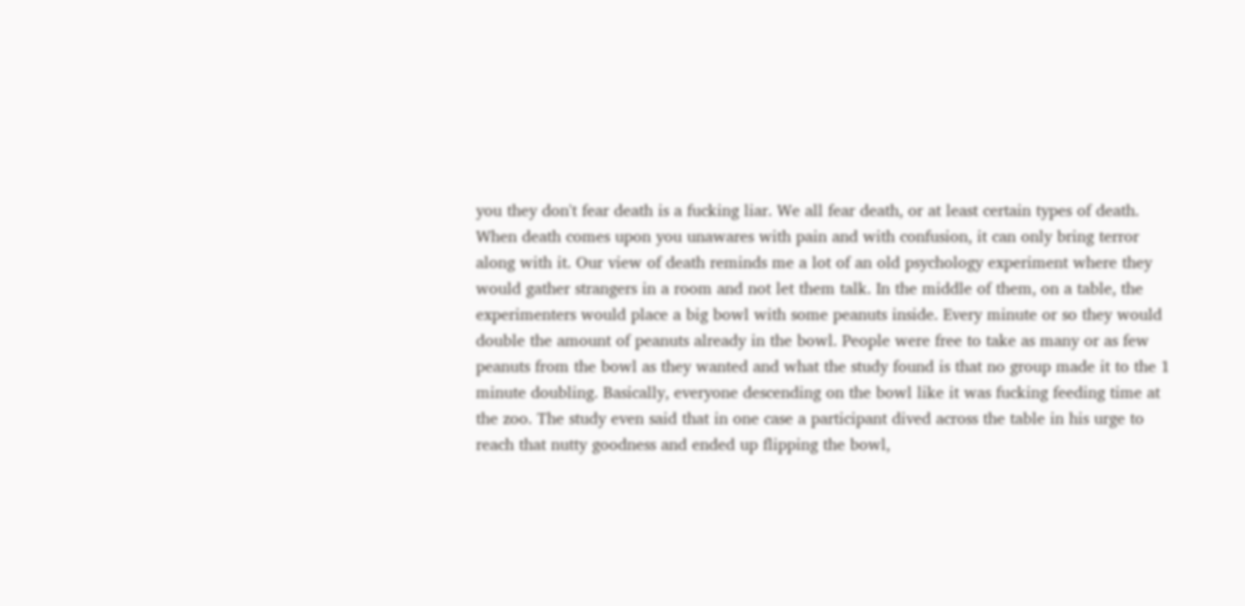you they don't fear death is a fucking liar. We all fear death, or at least certain types of death. When death comes upon you unawares with pain and with confusion, it can only bring terror along with it. Our view of death reminds me a lot of an old psychology experiment where they would gather strangers in a room and not let them talk. In the middle of them, on a table, the experimenters would place a big bowl with some peanuts inside. Every minute or so they would double the amount of peanuts already in the bowl. People were free to take as many or as few peanuts from the bowl as they wanted and what the study found is that no group made it to the 1 minute doubling. Basically, everyone descending on the bowl like it was fucking feeding time at the zoo. The study even said that in one case a participant dived across the table in his urge to reach that nutty goodness and ended up flipping the bowl,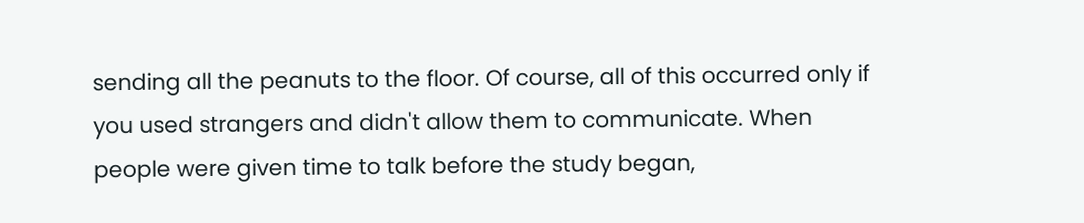sending all the peanuts to the floor. Of course, all of this occurred only if you used strangers and didn't allow them to communicate. When people were given time to talk before the study began,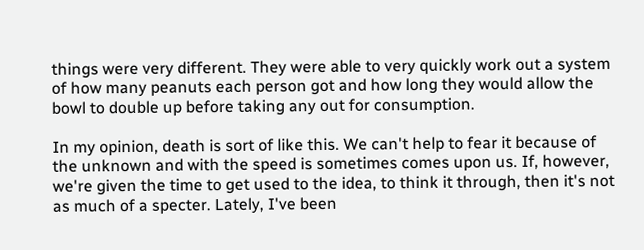things were very different. They were able to very quickly work out a system of how many peanuts each person got and how long they would allow the bowl to double up before taking any out for consumption.

In my opinion, death is sort of like this. We can't help to fear it because of the unknown and with the speed is sometimes comes upon us. If, however, we're given the time to get used to the idea, to think it through, then it's not as much of a specter. Lately, I've been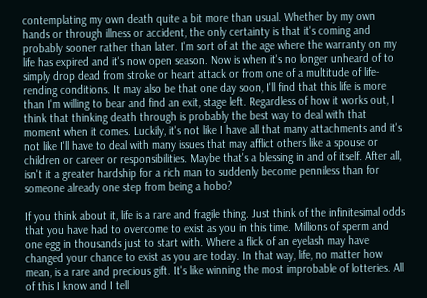contemplating my own death quite a bit more than usual. Whether by my own hands or through illness or accident, the only certainty is that it's coming and probably sooner rather than later. I'm sort of at the age where the warranty on my life has expired and it's now open season. Now is when it's no longer unheard of to simply drop dead from stroke or heart attack or from one of a multitude of life-rending conditions. It may also be that one day soon, I'll find that this life is more than I'm willing to bear and find an exit, stage left. Regardless of how it works out, I think that thinking death through is probably the best way to deal with that moment when it comes. Luckily, it's not like I have all that many attachments and it's not like I'll have to deal with many issues that may afflict others like a spouse or children or career or responsibilities. Maybe that's a blessing in and of itself. After all, isn't it a greater hardship for a rich man to suddenly become penniless than for someone already one step from being a hobo?

If you think about it, life is a rare and fragile thing. Just think of the infinitesimal odds that you have had to overcome to exist as you in this time. Millions of sperm and one egg in thousands just to start with. Where a flick of an eyelash may have changed your chance to exist as you are today. In that way, life, no matter how mean, is a rare and precious gift. It's like winning the most improbable of lotteries. All of this I know and I tell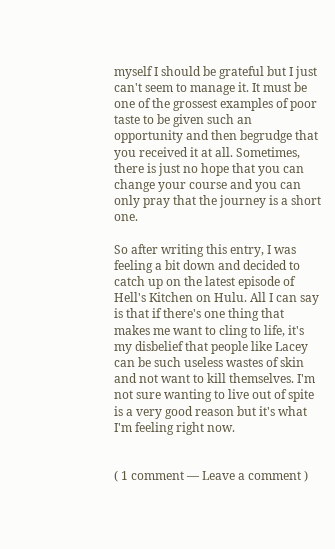myself I should be grateful but I just can't seem to manage it. It must be one of the grossest examples of poor taste to be given such an opportunity and then begrudge that you received it at all. Sometimes, there is just no hope that you can change your course and you can only pray that the journey is a short one.

So after writing this entry, I was feeling a bit down and decided to catch up on the latest episode of Hell's Kitchen on Hulu. All I can say is that if there's one thing that makes me want to cling to life, it's my disbelief that people like Lacey can be such useless wastes of skin and not want to kill themselves. I'm not sure wanting to live out of spite is a very good reason but it's what I'm feeling right now.


( 1 comment — Leave a comment )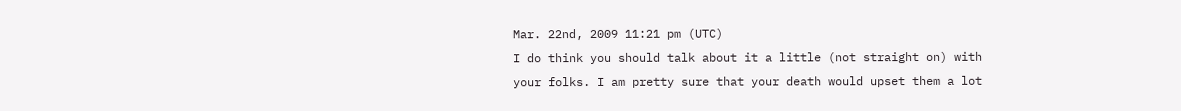Mar. 22nd, 2009 11:21 pm (UTC)
I do think you should talk about it a little (not straight on) with your folks. I am pretty sure that your death would upset them a lot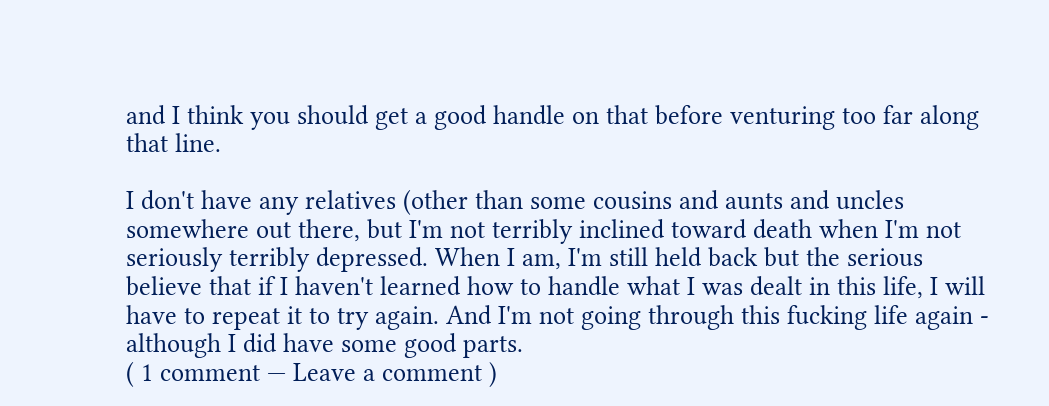and I think you should get a good handle on that before venturing too far along that line.

I don't have any relatives (other than some cousins and aunts and uncles somewhere out there, but I'm not terribly inclined toward death when I'm not seriously terribly depressed. When I am, I'm still held back but the serious believe that if I haven't learned how to handle what I was dealt in this life, I will have to repeat it to try again. And I'm not going through this fucking life again - although I did have some good parts.
( 1 comment — Leave a comment )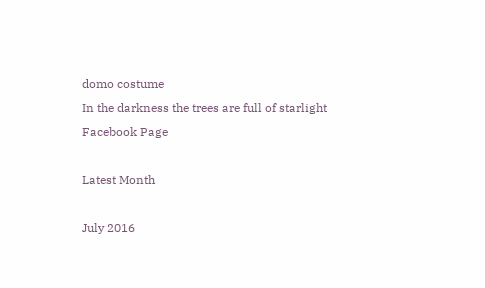domo costume
In the darkness the trees are full of starlight
Facebook Page

Latest Month

July 2016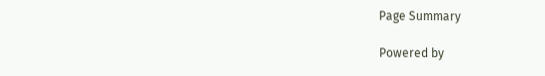Page Summary

Powered by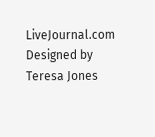LiveJournal.com
Designed by Teresa Jones